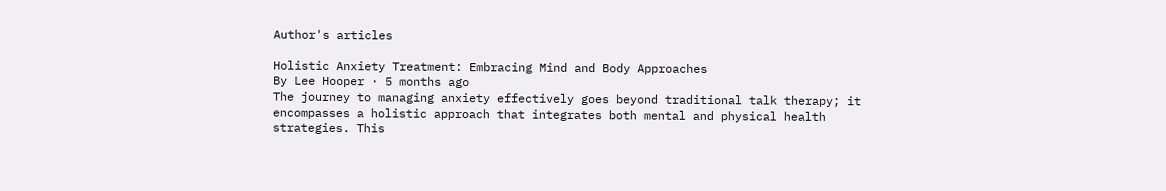Author's articles

Holistic Anxiety Treatment: Embracing Mind and Body Approaches
By Lee Hooper · 5 months ago
The journey to managing anxiety effectively goes beyond traditional talk therapy; it encompasses a holistic approach that integrates both mental and physical health strategies. This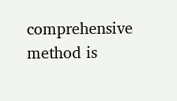comprehensive method is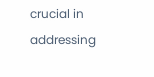crucial in addressing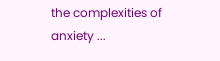the complexities of anxiety ...